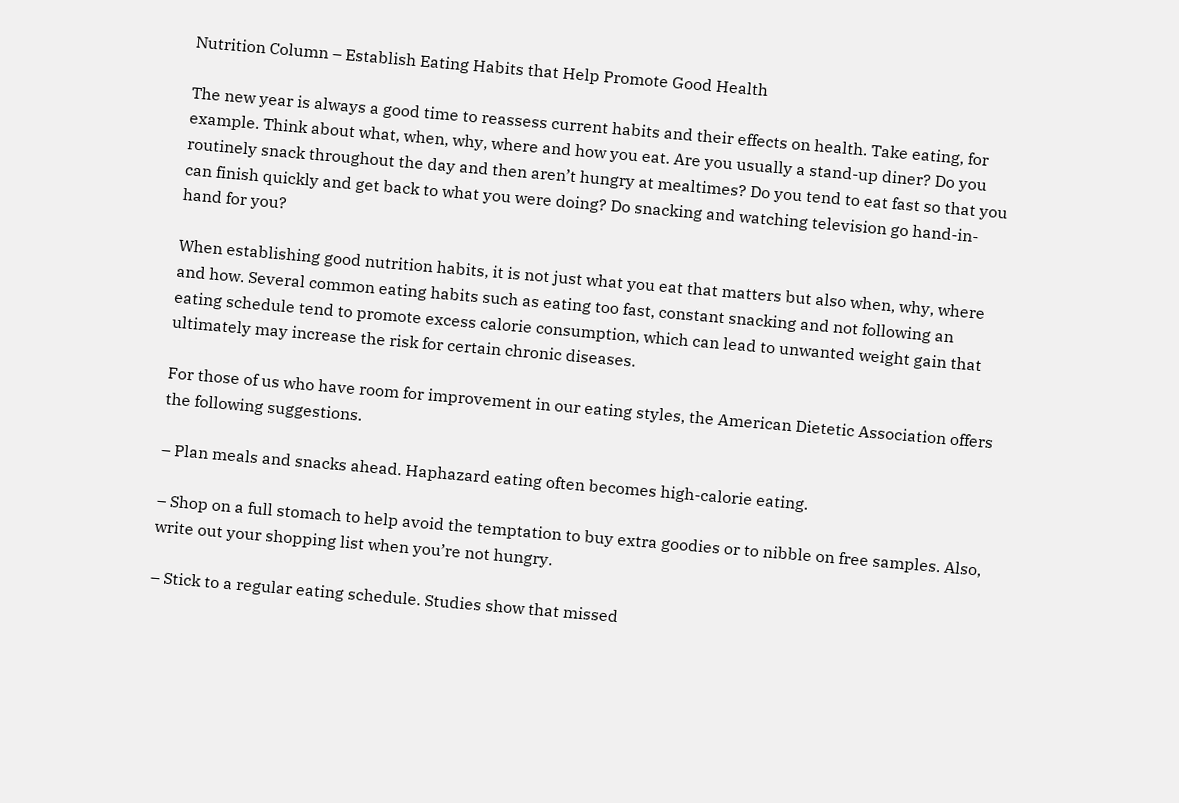Nutrition Column – Establish Eating Habits that Help Promote Good Health

The new year is always a good time to reassess current habits and their effects on health. Take eating, for example. Think about what, when, why, where and how you eat. Are you usually a stand-up diner? Do you routinely snack throughout the day and then aren’t hungry at mealtimes? Do you tend to eat fast so that you can finish quickly and get back to what you were doing? Do snacking and watching television go hand-in-hand for you?

When establishing good nutrition habits, it is not just what you eat that matters but also when, why, where and how. Several common eating habits such as eating too fast, constant snacking and not following an eating schedule tend to promote excess calorie consumption, which can lead to unwanted weight gain that ultimately may increase the risk for certain chronic diseases.

For those of us who have room for improvement in our eating styles, the American Dietetic Association offers the following suggestions.

– Plan meals and snacks ahead. Haphazard eating often becomes high-calorie eating.

– Shop on a full stomach to help avoid the temptation to buy extra goodies or to nibble on free samples. Also, write out your shopping list when you’re not hungry.

– Stick to a regular eating schedule. Studies show that missed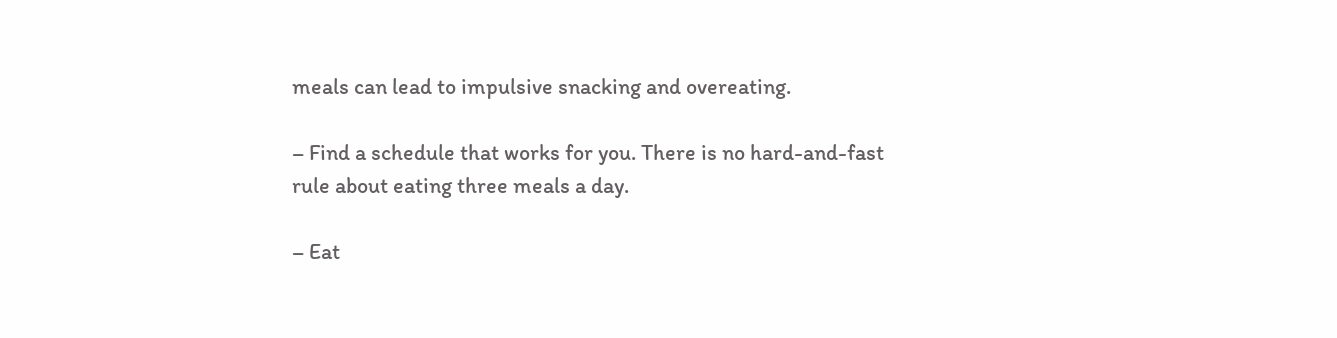meals can lead to impulsive snacking and overeating.

– Find a schedule that works for you. There is no hard-and-fast rule about eating three meals a day.

– Eat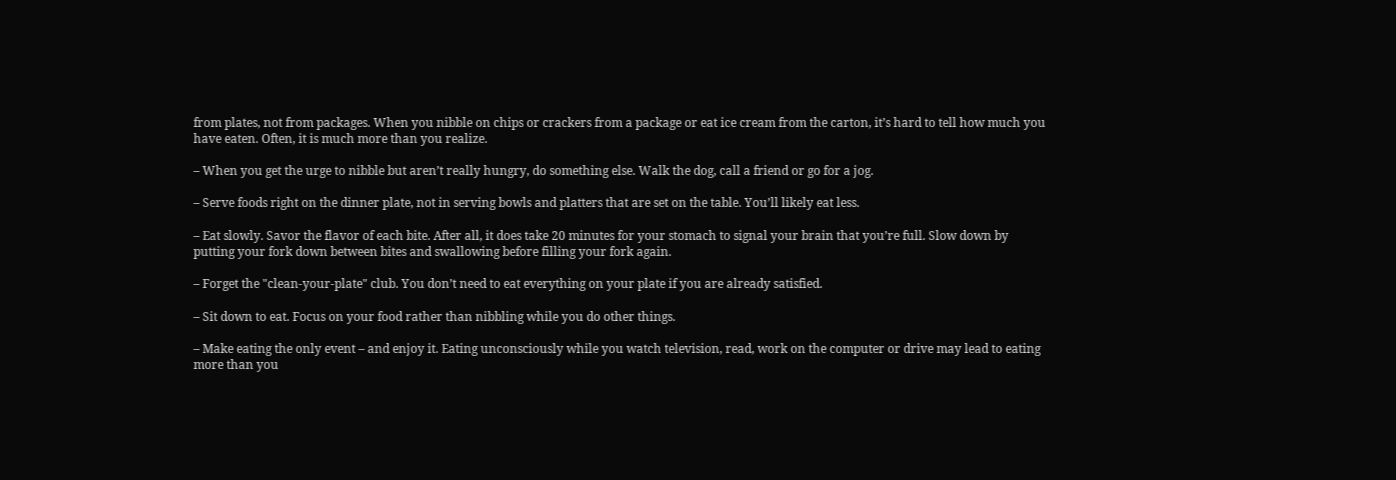from plates, not from packages. When you nibble on chips or crackers from a package or eat ice cream from the carton, it’s hard to tell how much you have eaten. Often, it is much more than you realize.

– When you get the urge to nibble but aren’t really hungry, do something else. Walk the dog, call a friend or go for a jog.

– Serve foods right on the dinner plate, not in serving bowls and platters that are set on the table. You’ll likely eat less.

– Eat slowly. Savor the flavor of each bite. After all, it does take 20 minutes for your stomach to signal your brain that you’re full. Slow down by putting your fork down between bites and swallowing before filling your fork again.

– Forget the "clean-your-plate" club. You don’t need to eat everything on your plate if you are already satisfied.

– Sit down to eat. Focus on your food rather than nibbling while you do other things.

– Make eating the only event – and enjoy it. Eating unconsciously while you watch television, read, work on the computer or drive may lead to eating more than you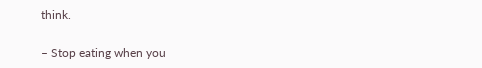think.

– Stop eating when you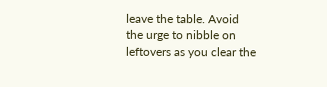leave the table. Avoid the urge to nibble on leftovers as you clear the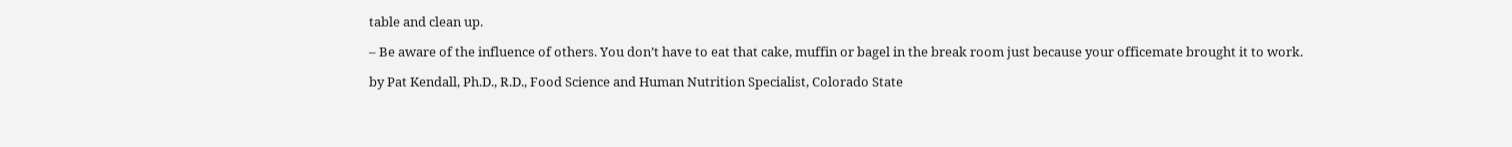table and clean up.

– Be aware of the influence of others. You don’t have to eat that cake, muffin or bagel in the break room just because your officemate brought it to work.

by Pat Kendall, Ph.D., R.D., Food Science and Human Nutrition Specialist, Colorado State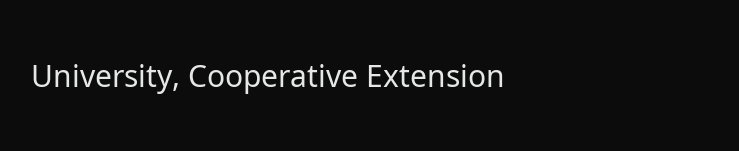University, Cooperative Extension